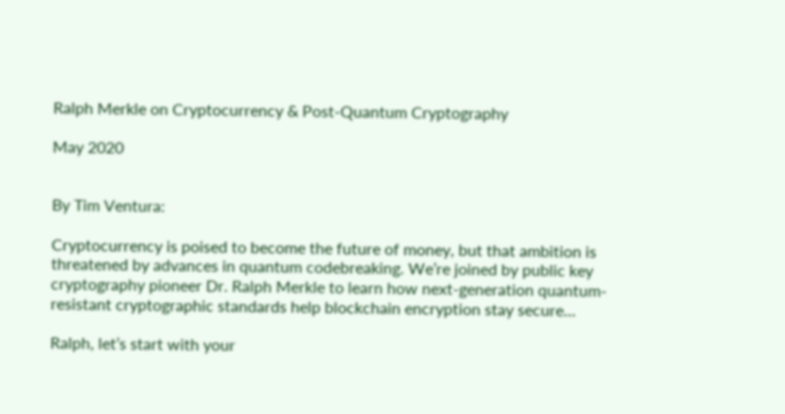Ralph Merkle on Cryptocurrency & Post-Quantum Cryptography

May 2020


By Tim Ventura:

Cryptocurrency is poised to become the future of money, but that ambition is threatened by advances in quantum codebreaking. We’re joined by public key cryptography pioneer Dr. Ralph Merkle to learn how next-generation quantum-resistant cryptographic standards help blockchain encryption stay secure…

Ralph, let’s start with your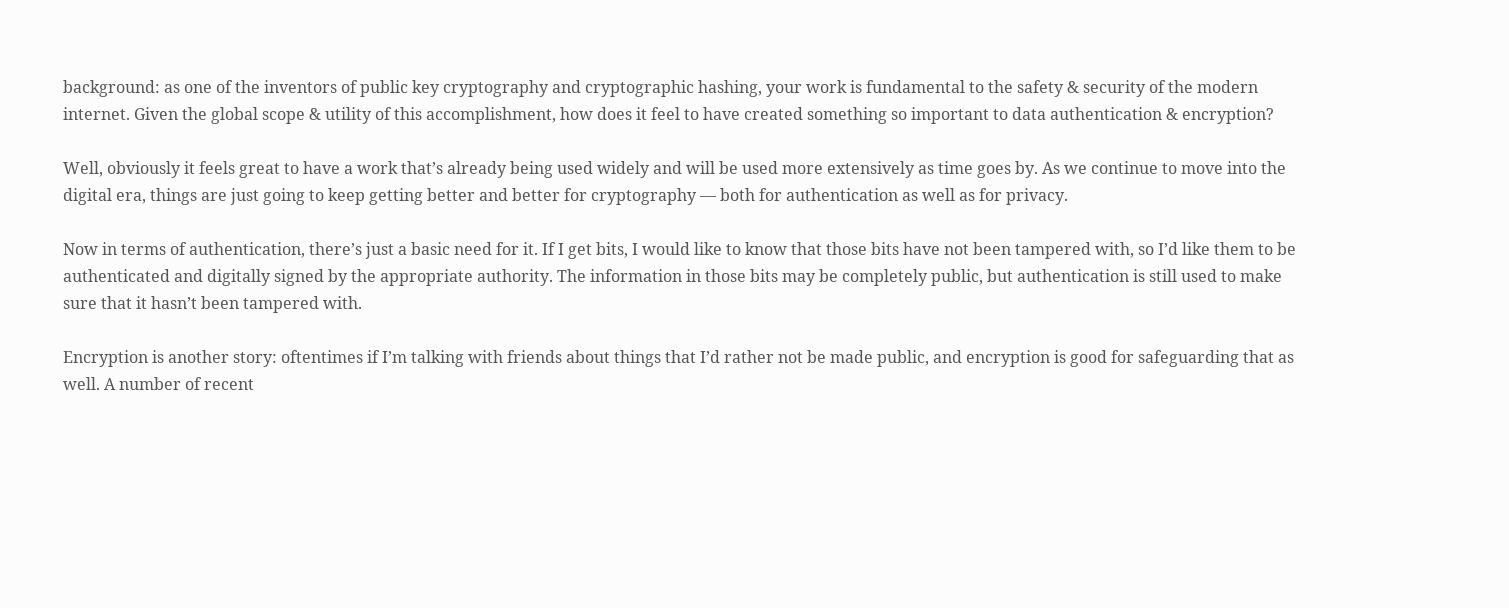background: as one of the inventors of public key cryptography and cryptographic hashing, your work is fundamental to the safety & security of the modern internet. Given the global scope & utility of this accomplishment, how does it feel to have created something so important to data authentication & encryption?

Well, obviously it feels great to have a work that’s already being used widely and will be used more extensively as time goes by. As we continue to move into the digital era, things are just going to keep getting better and better for cryptography — both for authentication as well as for privacy.

Now in terms of authentication, there’s just a basic need for it. If I get bits, I would like to know that those bits have not been tampered with, so I’d like them to be authenticated and digitally signed by the appropriate authority. The information in those bits may be completely public, but authentication is still used to make sure that it hasn’t been tampered with.

Encryption is another story: oftentimes if I’m talking with friends about things that I’d rather not be made public, and encryption is good for safeguarding that as well. A number of recent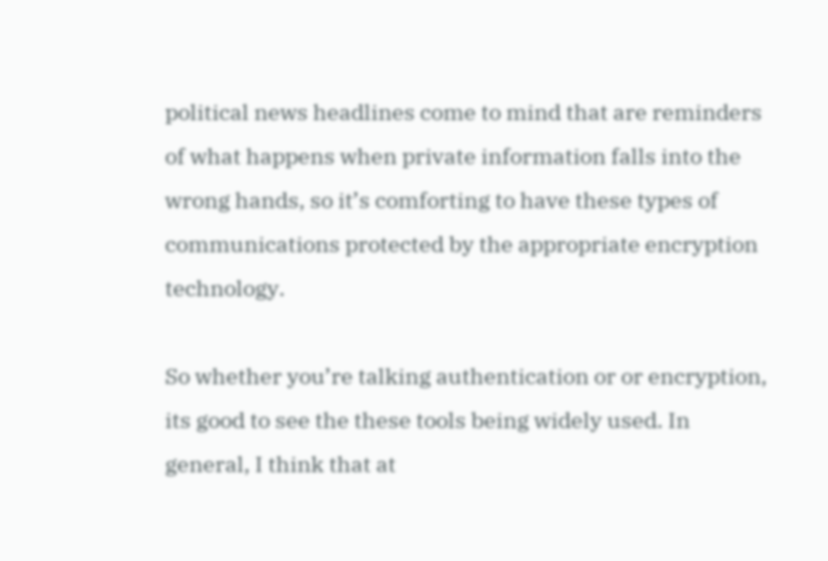political news headlines come to mind that are reminders of what happens when private information falls into the wrong hands, so it’s comforting to have these types of communications protected by the appropriate encryption technology.

So whether you’re talking authentication or or encryption, its good to see the these tools being widely used. In general, I think that at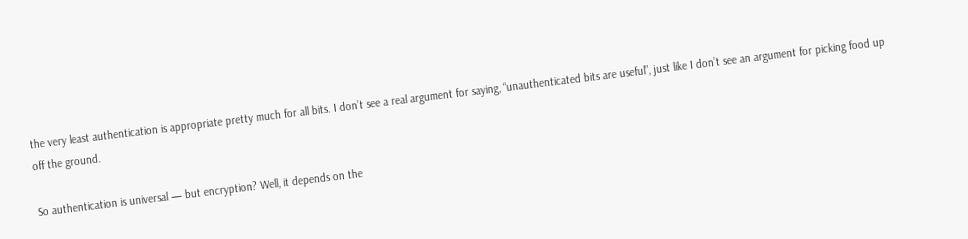the very least authentication is appropriate pretty much for all bits. I don’t see a real argument for saying, “unauthenticated bits are useful”, just like I don’t see an argument for picking food up off the ground.

So authentication is universal — but encryption? Well, it depends on the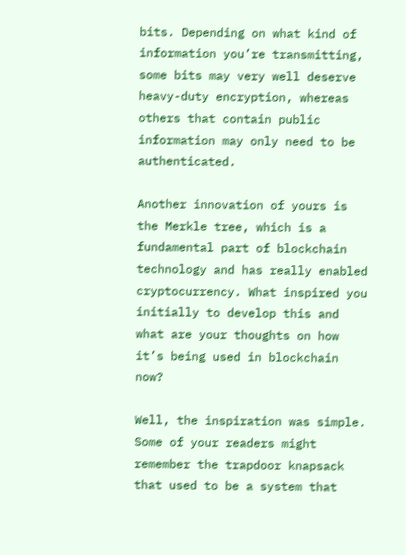bits. Depending on what kind of information you’re transmitting, some bits may very well deserve heavy-duty encryption, whereas others that contain public information may only need to be authenticated.

Another innovation of yours is the Merkle tree, which is a fundamental part of blockchain technology and has really enabled cryptocurrency. What inspired you initially to develop this and what are your thoughts on how it’s being used in blockchain now?

Well, the inspiration was simple. Some of your readers might remember the trapdoor knapsack that used to be a system that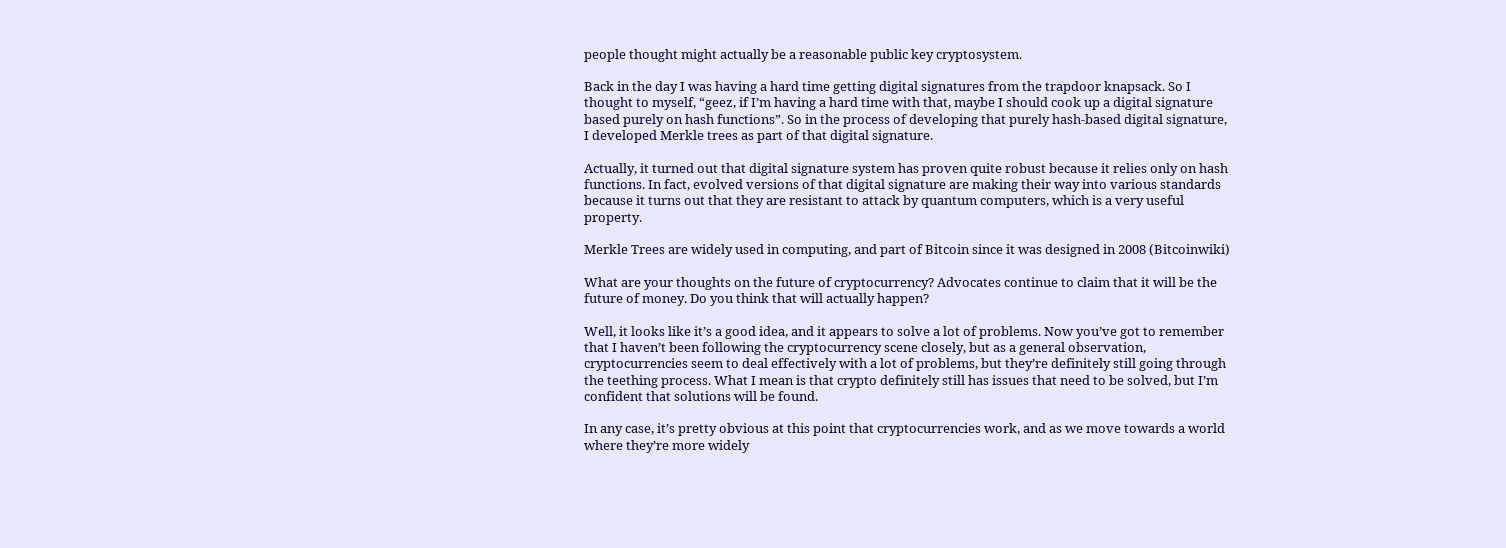people thought might actually be a reasonable public key cryptosystem.

Back in the day I was having a hard time getting digital signatures from the trapdoor knapsack. So I thought to myself, “geez, if I’m having a hard time with that, maybe I should cook up a digital signature based purely on hash functions”. So in the process of developing that purely hash-based digital signature, I developed Merkle trees as part of that digital signature.

Actually, it turned out that digital signature system has proven quite robust because it relies only on hash functions. In fact, evolved versions of that digital signature are making their way into various standards because it turns out that they are resistant to attack by quantum computers, which is a very useful property.

Merkle Trees are widely used in computing, and part of Bitcoin since it was designed in 2008 (Bitcoinwiki)

What are your thoughts on the future of cryptocurrency? Advocates continue to claim that it will be the future of money. Do you think that will actually happen?

Well, it looks like it’s a good idea, and it appears to solve a lot of problems. Now you’ve got to remember that I haven’t been following the cryptocurrency scene closely, but as a general observation, cryptocurrencies seem to deal effectively with a lot of problems, but they’re definitely still going through the teething process. What I mean is that crypto definitely still has issues that need to be solved, but I’m confident that solutions will be found.

In any case, it’s pretty obvious at this point that cryptocurrencies work, and as we move towards a world where they’re more widely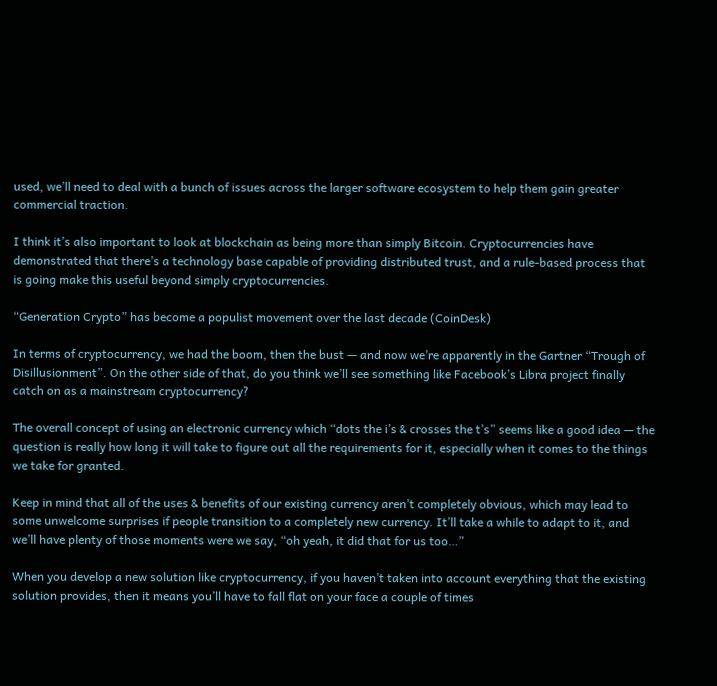used, we’ll need to deal with a bunch of issues across the larger software ecosystem to help them gain greater commercial traction.

I think it’s also important to look at blockchain as being more than simply Bitcoin. Cryptocurrencies have demonstrated that there’s a technology base capable of providing distributed trust, and a rule-based process that is going make this useful beyond simply cryptocurrencies.

“Generation Crypto” has become a populist movement over the last decade (CoinDesk)

In terms of cryptocurrency, we had the boom, then the bust — and now we’re apparently in the Gartner “Trough of Disillusionment”. On the other side of that, do you think we’ll see something like Facebook’s Libra project finally catch on as a mainstream cryptocurrency?

The overall concept of using an electronic currency which “dots the i’s & crosses the t’s” seems like a good idea — the question is really how long it will take to figure out all the requirements for it, especially when it comes to the things we take for granted.

Keep in mind that all of the uses & benefits of our existing currency aren’t completely obvious, which may lead to some unwelcome surprises if people transition to a completely new currency. It’ll take a while to adapt to it, and we’ll have plenty of those moments were we say, “oh yeah, it did that for us too…”

When you develop a new solution like cryptocurrency, if you haven’t taken into account everything that the existing solution provides, then it means you’ll have to fall flat on your face a couple of times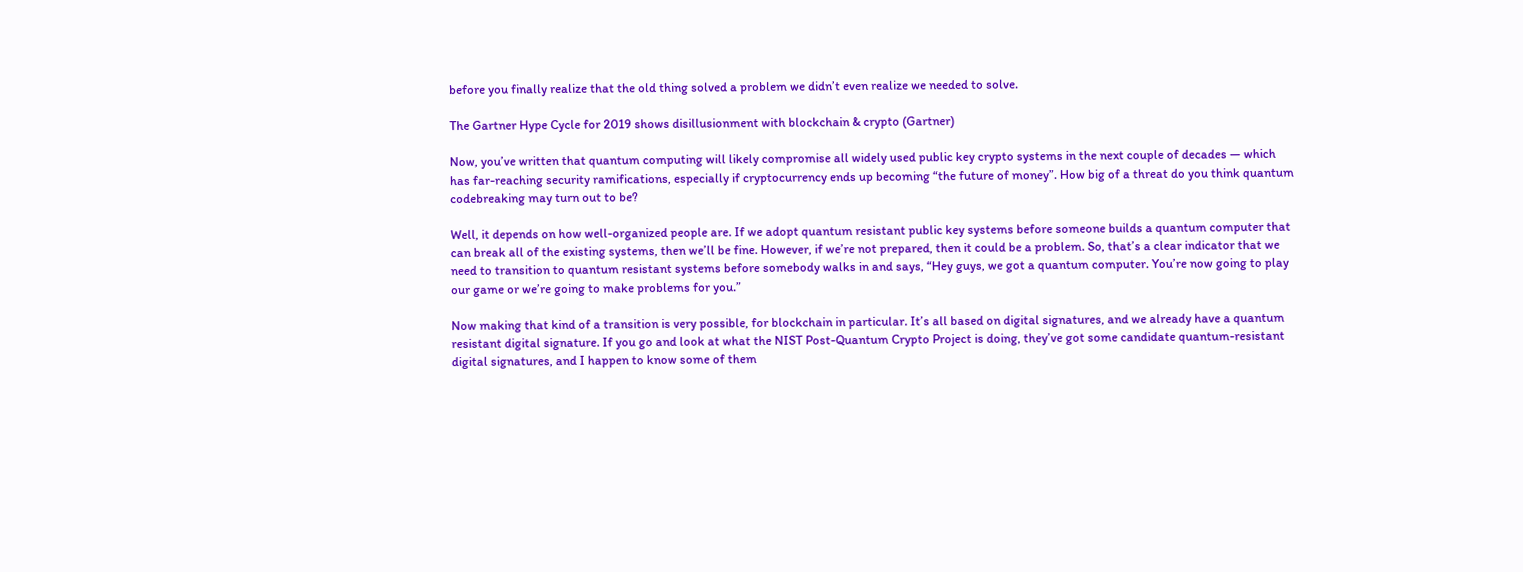before you finally realize that the old thing solved a problem we didn’t even realize we needed to solve.

The Gartner Hype Cycle for 2019 shows disillusionment with blockchain & crypto (Gartner)

Now, you’ve written that quantum computing will likely compromise all widely used public key crypto systems in the next couple of decades — which has far-reaching security ramifications, especially if cryptocurrency ends up becoming “the future of money”. How big of a threat do you think quantum codebreaking may turn out to be?

Well, it depends on how well-organized people are. If we adopt quantum resistant public key systems before someone builds a quantum computer that can break all of the existing systems, then we’ll be fine. However, if we’re not prepared, then it could be a problem. So, that’s a clear indicator that we need to transition to quantum resistant systems before somebody walks in and says, “Hey guys, we got a quantum computer. You’re now going to play our game or we’re going to make problems for you.”

Now making that kind of a transition is very possible, for blockchain in particular. It’s all based on digital signatures, and we already have a quantum resistant digital signature. If you go and look at what the NIST Post-Quantum Crypto Project is doing, they’ve got some candidate quantum-resistant digital signatures, and I happen to know some of them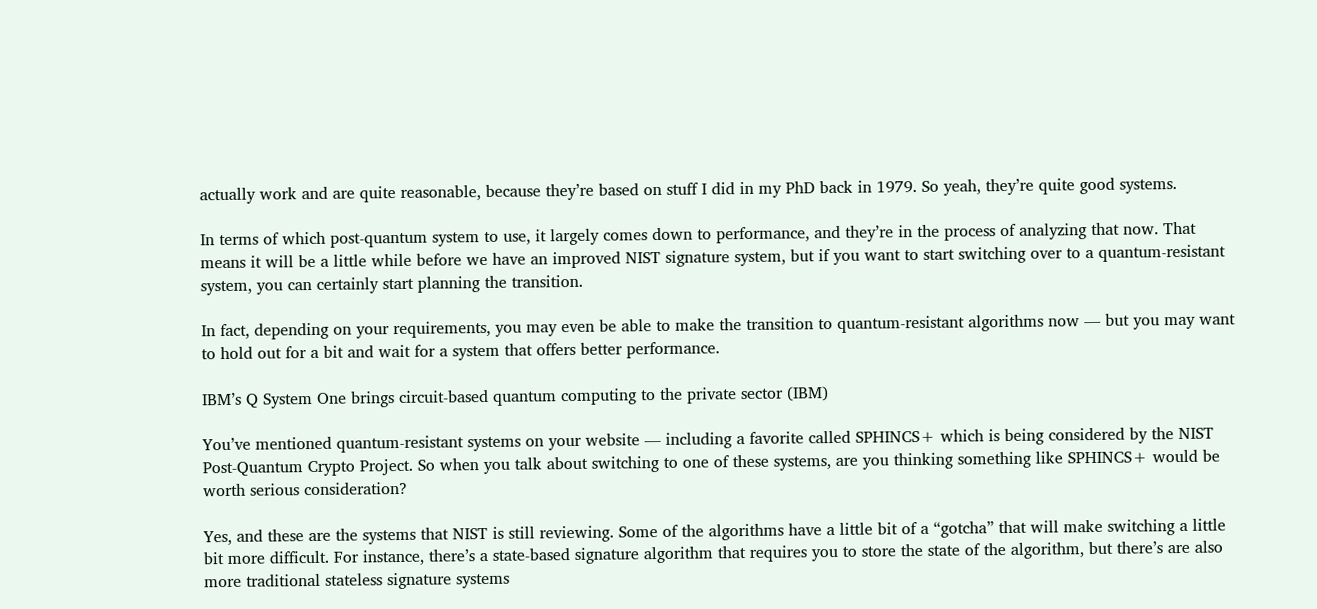actually work and are quite reasonable, because they’re based on stuff I did in my PhD back in 1979. So yeah, they’re quite good systems.

In terms of which post-quantum system to use, it largely comes down to performance, and they’re in the process of analyzing that now. That means it will be a little while before we have an improved NIST signature system, but if you want to start switching over to a quantum-resistant system, you can certainly start planning the transition.

In fact, depending on your requirements, you may even be able to make the transition to quantum-resistant algorithms now — but you may want to hold out for a bit and wait for a system that offers better performance.

IBM’s Q System One brings circuit-based quantum computing to the private sector (IBM)

You’ve mentioned quantum-resistant systems on your website — including a favorite called SPHINCS+ which is being considered by the NIST Post-Quantum Crypto Project. So when you talk about switching to one of these systems, are you thinking something like SPHINCS+ would be worth serious consideration?

Yes, and these are the systems that NIST is still reviewing. Some of the algorithms have a little bit of a “gotcha” that will make switching a little bit more difficult. For instance, there’s a state-based signature algorithm that requires you to store the state of the algorithm, but there’s are also more traditional stateless signature systems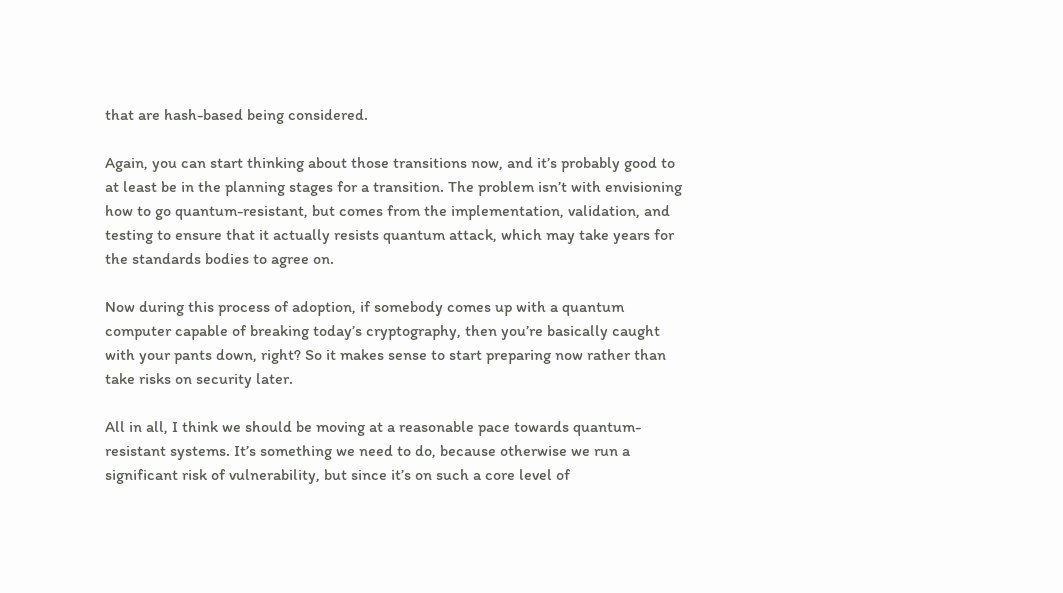that are hash-based being considered.

Again, you can start thinking about those transitions now, and it’s probably good to at least be in the planning stages for a transition. The problem isn’t with envisioning how to go quantum-resistant, but comes from the implementation, validation, and testing to ensure that it actually resists quantum attack, which may take years for the standards bodies to agree on.

Now during this process of adoption, if somebody comes up with a quantum computer capable of breaking today’s cryptography, then you’re basically caught with your pants down, right? So it makes sense to start preparing now rather than take risks on security later.

All in all, I think we should be moving at a reasonable pace towards quantum-resistant systems. It’s something we need to do, because otherwise we run a significant risk of vulnerability, but since it’s on such a core level of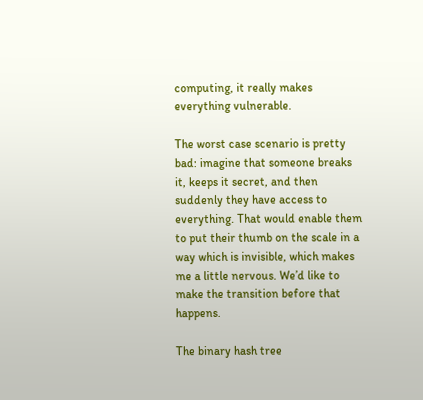computing, it really makes everything vulnerable.

The worst case scenario is pretty bad: imagine that someone breaks it, keeps it secret, and then suddenly they have access to everything. That would enable them to put their thumb on the scale in a way which is invisible, which makes me a little nervous. We’d like to make the transition before that happens.

The binary hash tree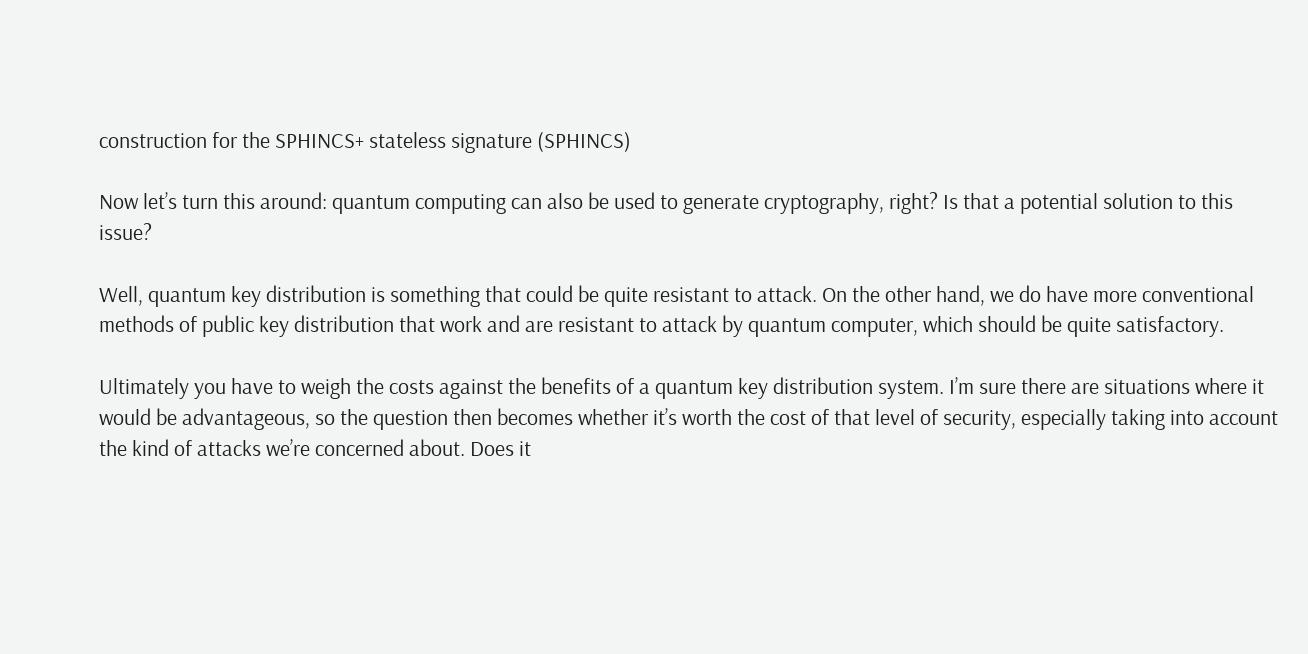construction for the SPHINCS+ stateless signature (SPHINCS)

Now let’s turn this around: quantum computing can also be used to generate cryptography, right? Is that a potential solution to this issue?

Well, quantum key distribution is something that could be quite resistant to attack. On the other hand, we do have more conventional methods of public key distribution that work and are resistant to attack by quantum computer, which should be quite satisfactory.

Ultimately you have to weigh the costs against the benefits of a quantum key distribution system. I’m sure there are situations where it would be advantageous, so the question then becomes whether it’s worth the cost of that level of security, especially taking into account the kind of attacks we’re concerned about. Does it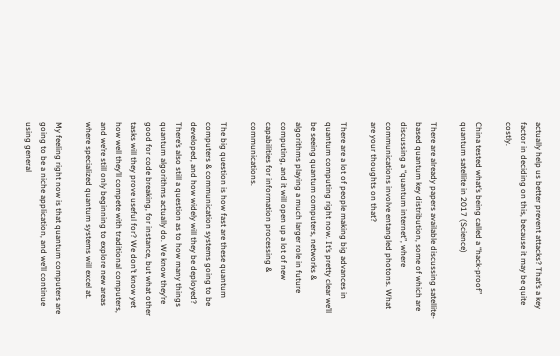actually help us better prevent attacks? That’s a key factor in deciding on this, because it may be quite costly.

China tested what’s being called a “hack-proof” quantum satellite in 2017 (Science)

There are already papers available discussing satellite-based quantum key distribution, some of which are discussing a “quantum internet”, where communications involve entangled photons. What are your thoughts on that?

There are a lot of people making big advances in quantum computing right now. It’s pretty clear we’ll be seeing quantum computers, networks & algorithms playing a much larger role in future computing, and it will open up a lot of new capabilities for information processing & communications.

The big question is how fast are these quantum computers & communication systems going to be developed, and how widely will they be deployed? There’s also still a question as to how many things quantum algorithms actually do. We know they’re good for code breaking, for instance, but what other tasks will they prove useful for? We don’t know yet how well they’ll compete with traditional computers, and we’re still only beginning to explore new areas where specialized quantum systems will excel at.

My feeling right now is that quantum computers are going to be a niche application, and we’ll continue using general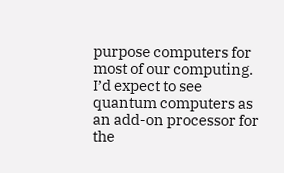purpose computers for most of our computing. I’d expect to see quantum computers as an add-on processor for the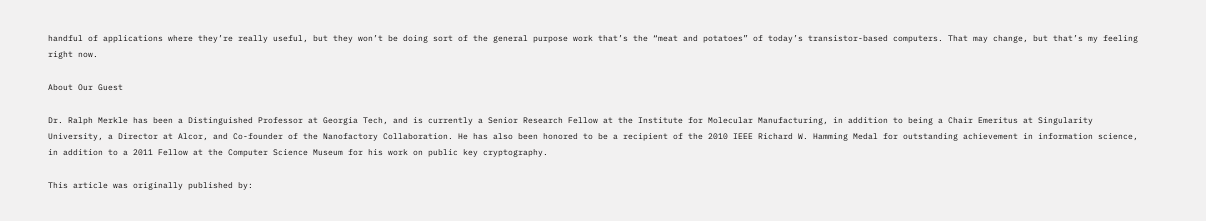handful of applications where they’re really useful, but they won’t be doing sort of the general purpose work that’s the “meat and potatoes” of today’s transistor-based computers. That may change, but that’s my feeling right now.

About Our Guest

Dr. Ralph Merkle has been a Distinguished Professor at Georgia Tech, and is currently a Senior Research Fellow at the Institute for Molecular Manufacturing, in addition to being a Chair Emeritus at Singularity University, a Director at Alcor, and Co-founder of the Nanofactory Collaboration. He has also been honored to be a recipient of the 2010 IEEE Richard W. Hamming Medal for outstanding achievement in information science, in addition to a 2011 Fellow at the Computer Science Museum for his work on public key cryptography.

This article was originally published by: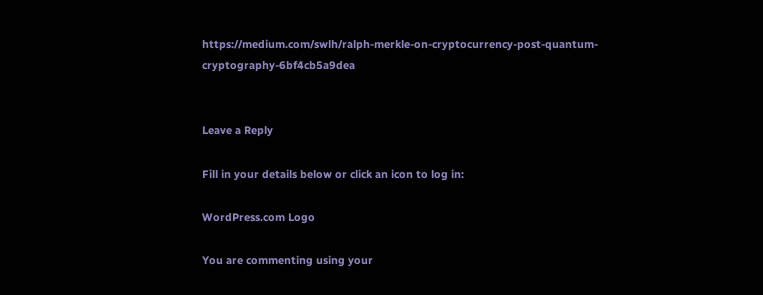https://medium.com/swlh/ralph-merkle-on-cryptocurrency-post-quantum-cryptography-6bf4cb5a9dea


Leave a Reply

Fill in your details below or click an icon to log in:

WordPress.com Logo

You are commenting using your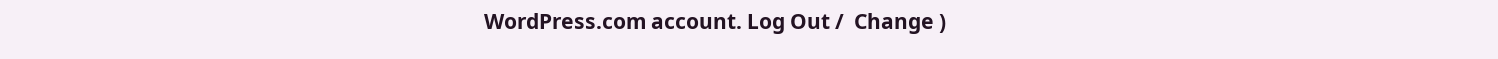WordPress.com account. Log Out /  Change )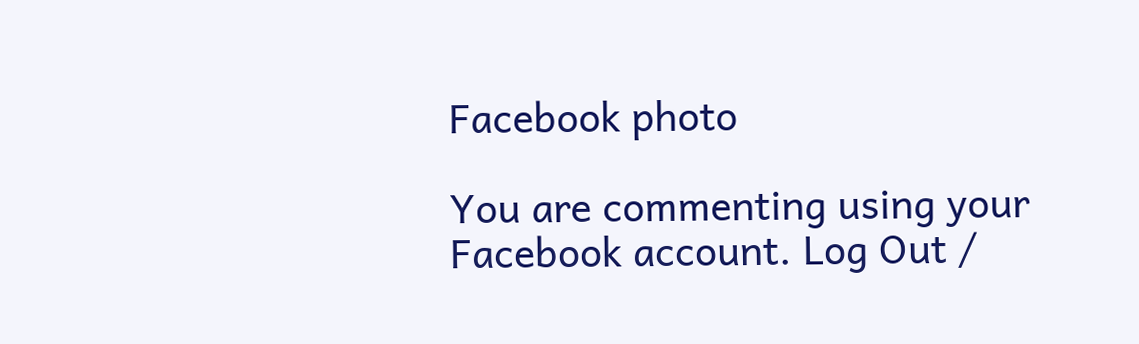Facebook photo

You are commenting using your Facebook account. Log Out /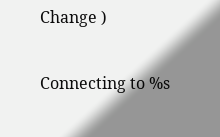Change )

Connecting to %s